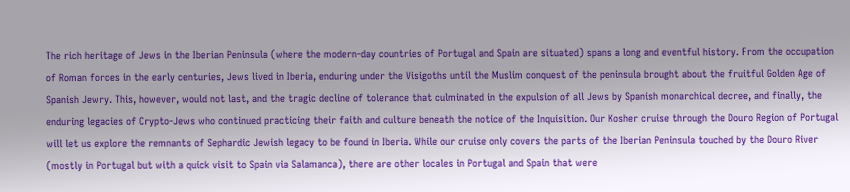The rich heritage of Jews in the Iberian Peninsula (where the modern-day countries of Portugal and Spain are situated) spans a long and eventful history. From the occupation of Roman forces in the early centuries, Jews lived in Iberia, enduring under the Visigoths until the Muslim conquest of the peninsula brought about the fruitful Golden Age of Spanish Jewry. This, however, would not last, and the tragic decline of tolerance that culminated in the expulsion of all Jews by Spanish monarchical decree, and finally, the enduring legacies of Crypto-Jews who continued practicing their faith and culture beneath the notice of the Inquisition. Our Kosher cruise through the Douro Region of Portugal will let us explore the remnants of Sephardic Jewish legacy to be found in Iberia. While our cruise only covers the parts of the Iberian Peninsula touched by the Douro River (mostly in Portugal but with a quick visit to Spain via Salamanca), there are other locales in Portugal and Spain that were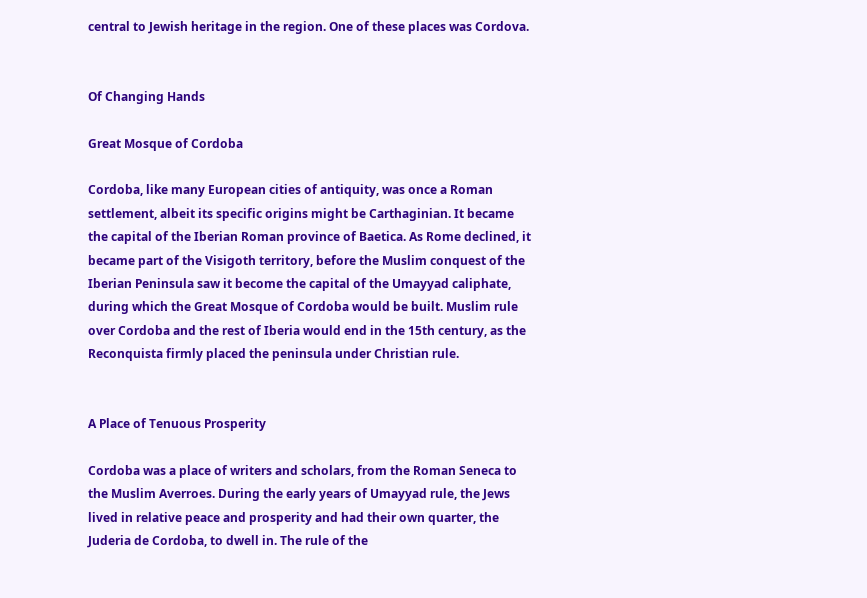central to Jewish heritage in the region. One of these places was Cordova.


Of Changing Hands

Great Mosque of Cordoba

Cordoba, like many European cities of antiquity, was once a Roman settlement, albeit its specific origins might be Carthaginian. It became the capital of the Iberian Roman province of Baetica. As Rome declined, it became part of the Visigoth territory, before the Muslim conquest of the Iberian Peninsula saw it become the capital of the Umayyad caliphate, during which the Great Mosque of Cordoba would be built. Muslim rule over Cordoba and the rest of Iberia would end in the 15th century, as the Reconquista firmly placed the peninsula under Christian rule.


A Place of Tenuous Prosperity

Cordoba was a place of writers and scholars, from the Roman Seneca to the Muslim Averroes. During the early years of Umayyad rule, the Jews lived in relative peace and prosperity and had their own quarter, the Juderia de Cordoba, to dwell in. The rule of the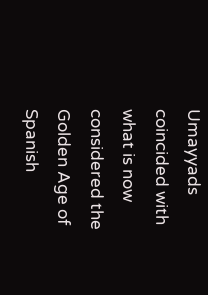Umayyads coincided with what is now considered the Golden Age of Spanish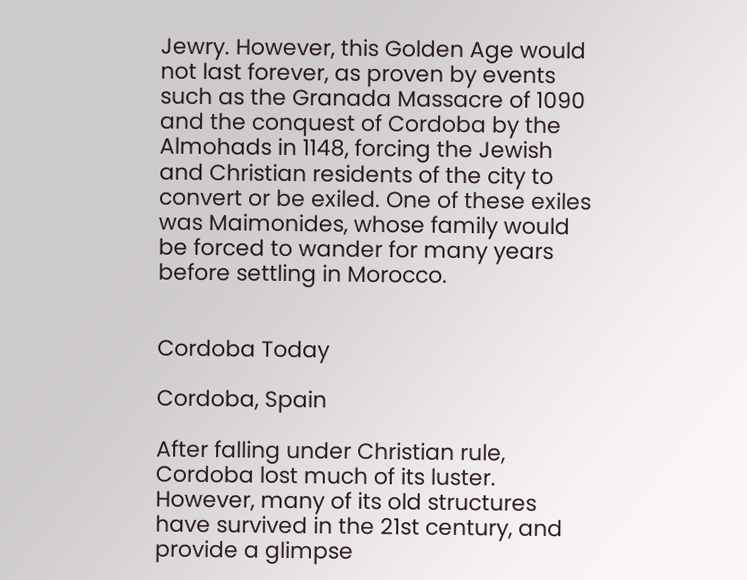Jewry. However, this Golden Age would not last forever, as proven by events such as the Granada Massacre of 1090 and the conquest of Cordoba by the Almohads in 1148, forcing the Jewish and Christian residents of the city to convert or be exiled. One of these exiles was Maimonides, whose family would be forced to wander for many years before settling in Morocco.


Cordoba Today

Cordoba, Spain

After falling under Christian rule, Cordoba lost much of its luster. However, many of its old structures have survived in the 21st century, and provide a glimpse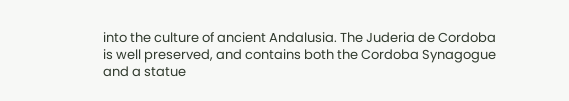into the culture of ancient Andalusia. The Juderia de Cordoba is well preserved, and contains both the Cordoba Synagogue and a statue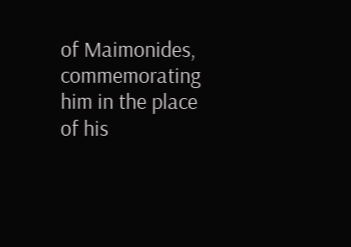of Maimonides, commemorating him in the place of his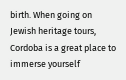birth. When going on Jewish heritage tours, Cordoba is a great place to immerse yourself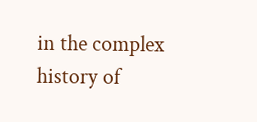in the complex history of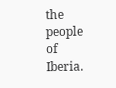the people of Iberia.